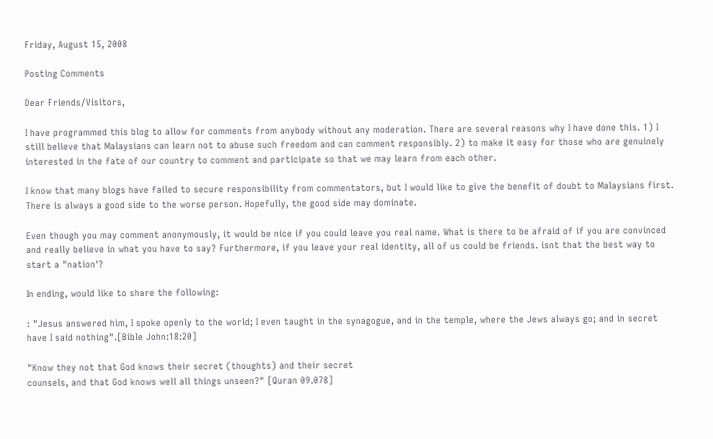Friday, August 15, 2008

Posting Comments

Dear Friends/Visitors,

I have programmed this blog to allow for comments from anybody without any moderation. There are several reasons why I have done this. 1) I still believe that Malaysians can learn not to abuse such freedom and can comment responsibly. 2) to make it easy for those who are genuinely interested in the fate of our country to comment and participate so that we may learn from each other.

I know that many blogs have failed to secure responsibility from commentators, but I would like to give the benefit of doubt to Malaysians first. There is always a good side to the worse person. Hopefully, the good side may dominate.

Even though you may comment anonymously, it would be nice if you could leave you real name. What is there to be afraid of if you are convinced and really believe in what you have to say? Furthermore, if you leave your real identity, all of us could be friends. isnt that the best way to start a "nation'?

In ending, would like to share the following:

: "Jesus answered him, I spoke openly to the world; I even taught in the synagogue, and in the temple, where the Jews always go; and in secret have I said nothing".[Bible John:18:20]

"Know they not that God knows their secret (thoughts) and their secret
counsels, and that God knows well all things unseen?" [Quran 09.078]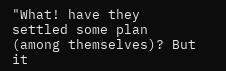"What! have they settled some plan (among themselves)? But it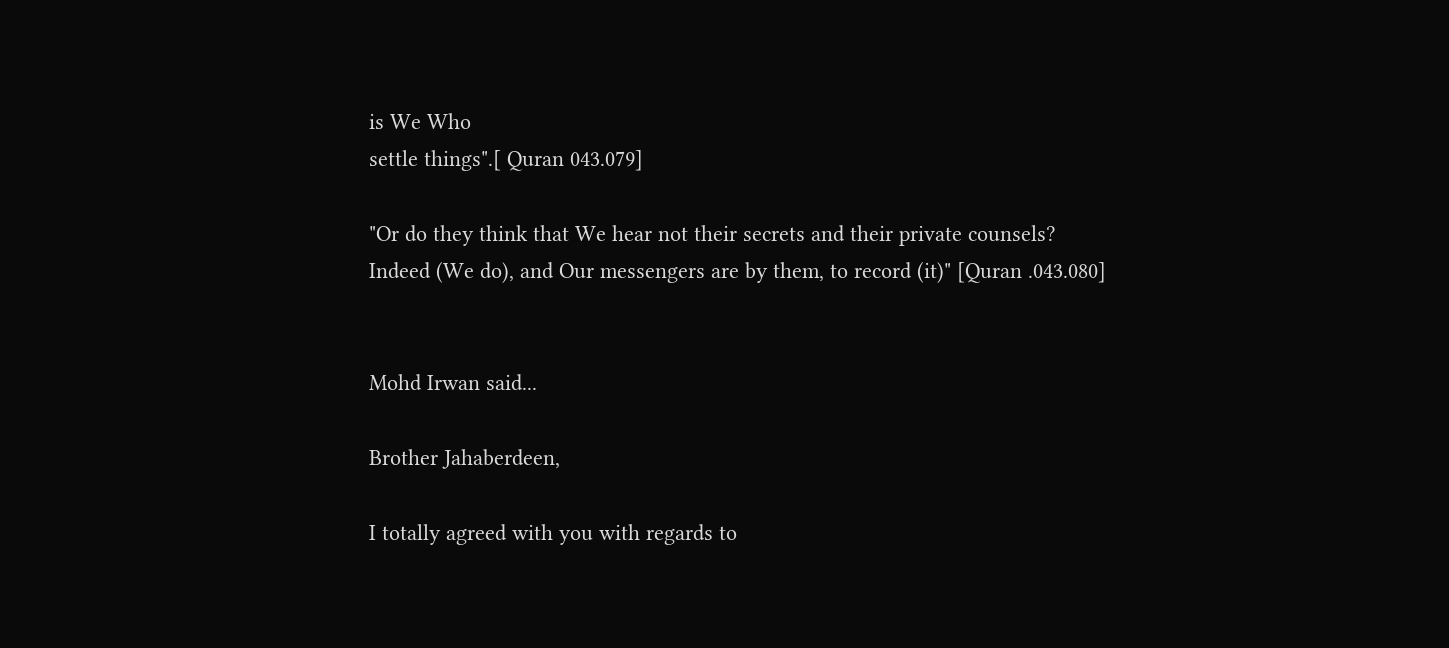is We Who
settle things".[ Quran 043.079]

"Or do they think that We hear not their secrets and their private counsels?
Indeed (We do), and Our messengers are by them, to record (it)" [Quran .043.080]


Mohd Irwan said...

Brother Jahaberdeen,

I totally agreed with you with regards to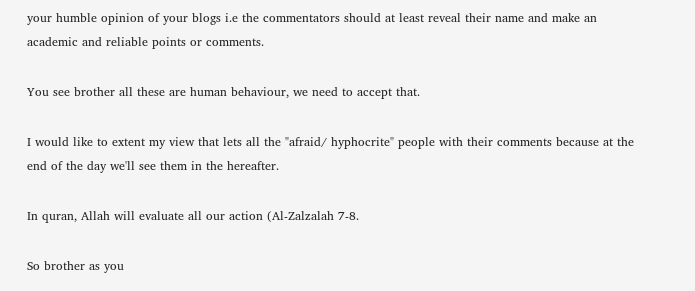your humble opinion of your blogs i.e the commentators should at least reveal their name and make an academic and reliable points or comments.

You see brother all these are human behaviour, we need to accept that.

I would like to extent my view that lets all the "afraid/ hyphocrite" people with their comments because at the end of the day we'll see them in the hereafter.

In quran, Allah will evaluate all our action (Al-Zalzalah 7-8.

So brother as you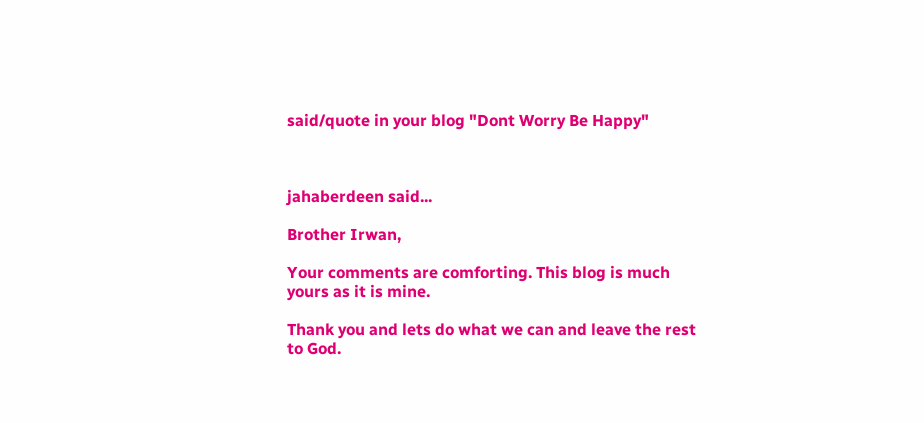said/quote in your blog "Dont Worry Be Happy"



jahaberdeen said...

Brother Irwan,

Your comments are comforting. This blog is much yours as it is mine.

Thank you and lets do what we can and leave the rest to God.